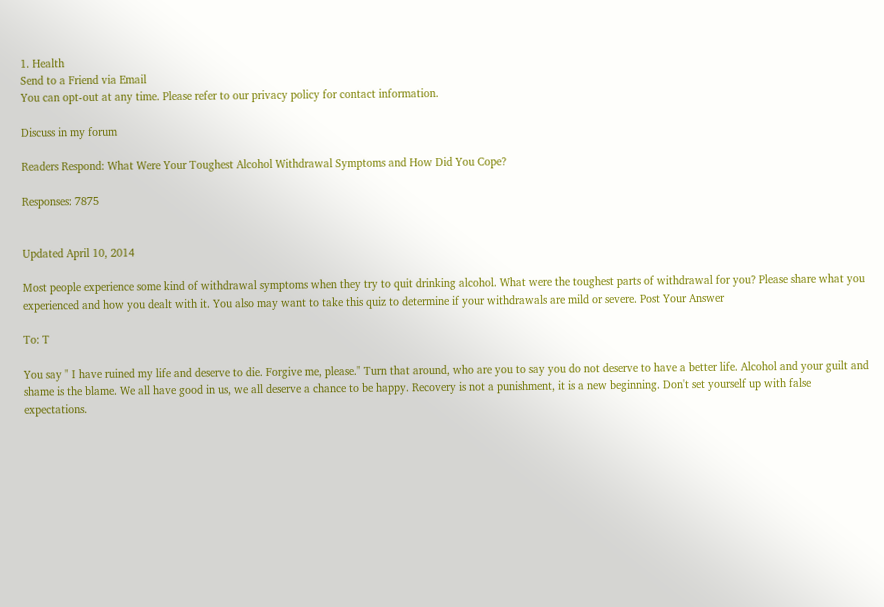1. Health
Send to a Friend via Email
You can opt-out at any time. Please refer to our privacy policy for contact information.

Discuss in my forum

Readers Respond: What Were Your Toughest Alcohol Withdrawal Symptoms and How Did You Cope?

Responses: 7875


Updated April 10, 2014

Most people experience some kind of withdrawal symptoms when they try to quit drinking alcohol. What were the toughest parts of withdrawal for you? Please share what you experienced and how you dealt with it. You also may want to take this quiz to determine if your withdrawals are mild or severe. Post Your Answer

To: T

You say " I have ruined my life and deserve to die. Forgive me, please." Turn that around, who are you to say you do not deserve to have a better life. Alcohol and your guilt and shame is the blame. We all have good in us, we all deserve a chance to be happy. Recovery is not a punishment, it is a new beginning. Don't set yourself up with false expectations.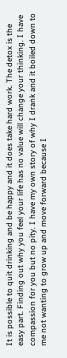It is possible to quit drinking and be happy and it does take hard work. The detox is the easy part. Finding out why you feel your life has no value will change your thinking. I have compassion for you but no pity. I have my own story of why I drank and it boiled down to me not wanting to grow up and move forward because I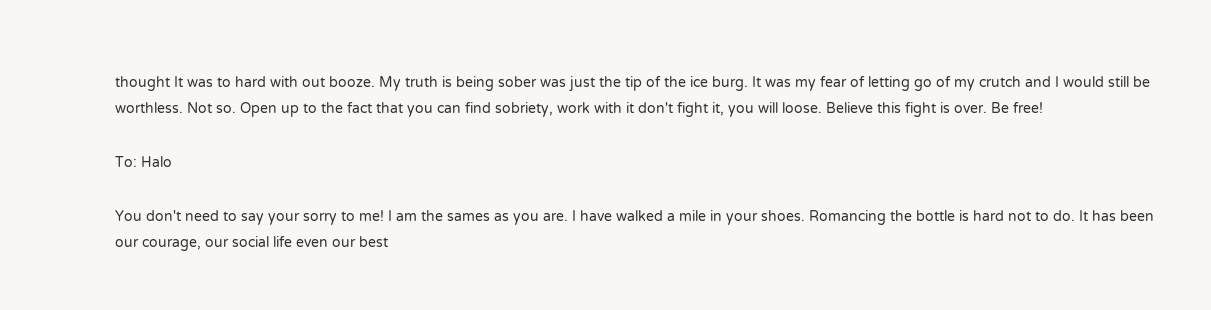thought It was to hard with out booze. My truth is being sober was just the tip of the ice burg. It was my fear of letting go of my crutch and I would still be worthless. Not so. Open up to the fact that you can find sobriety, work with it don't fight it, you will loose. Believe this fight is over. Be free!

To: Halo

You don't need to say your sorry to me! I am the sames as you are. I have walked a mile in your shoes. Romancing the bottle is hard not to do. It has been our courage, our social life even our best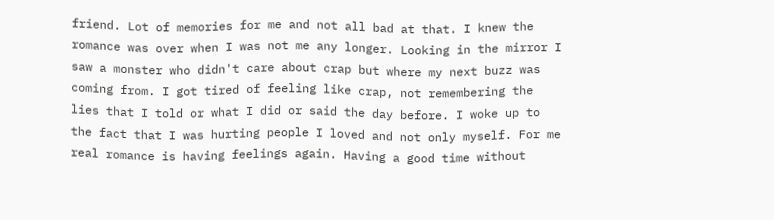friend. Lot of memories for me and not all bad at that. I knew the romance was over when I was not me any longer. Looking in the mirror I saw a monster who didn't care about crap but where my next buzz was coming from. I got tired of feeling like crap, not remembering the lies that I told or what I did or said the day before. I woke up to the fact that I was hurting people I loved and not only myself. For me real romance is having feelings again. Having a good time without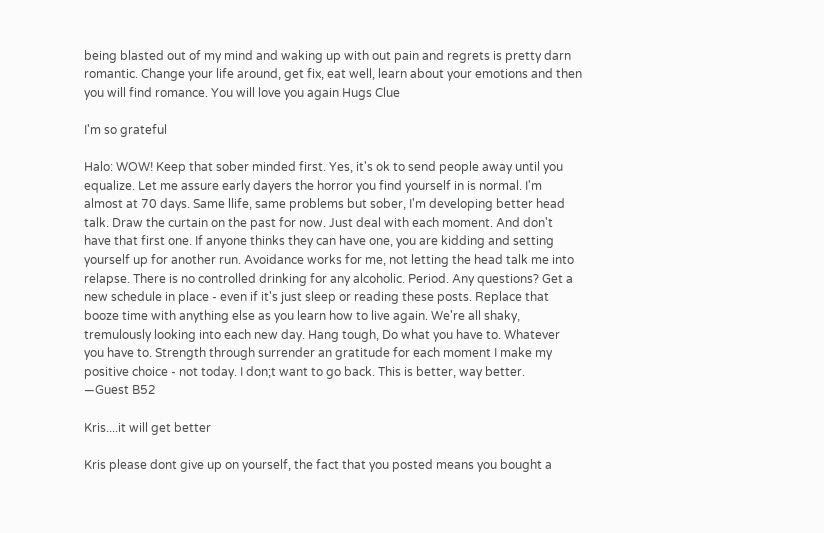being blasted out of my mind and waking up with out pain and regrets is pretty darn romantic. Change your life around, get fix, eat well, learn about your emotions and then you will find romance. You will love you again Hugs Clue

I'm so grateful

Halo: WOW! Keep that sober minded first. Yes, it's ok to send people away until you equalize. Let me assure early dayers the horror you find yourself in is normal. I'm almost at 70 days. Same llife, same problems but sober, I'm developing better head talk. Draw the curtain on the past for now. Just deal with each moment. And don't have that first one. If anyone thinks they can have one, you are kidding and setting yourself up for another run. Avoidance works for me, not letting the head talk me into relapse. There is no controlled drinking for any alcoholic. Period. Any questions? Get a new schedule in place - even if it's just sleep or reading these posts. Replace that booze time with anything else as you learn how to live again. We're all shaky, tremulously looking into each new day. Hang tough, Do what you have to. Whatever you have to. Strength through surrender an gratitude for each moment I make my positive choice - not today. I don;t want to go back. This is better, way better.
—Guest B52

Kris....it will get better

Kris please dont give up on yourself, the fact that you posted means you bought a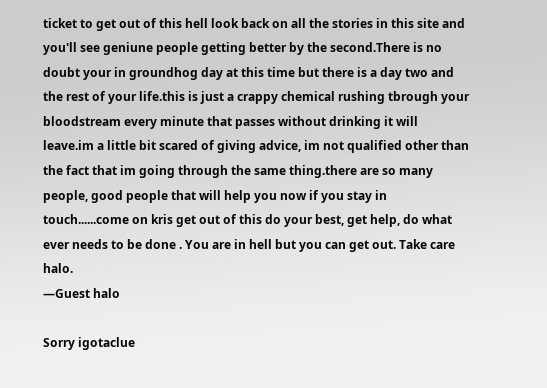ticket to get out of this hell look back on all the stories in this site and you'll see geniune people getting better by the second.There is no doubt your in groundhog day at this time but there is a day two and the rest of your life.this is just a crappy chemical rushing tbrough your bloodstream every minute that passes without drinking it will leave.im a little bit scared of giving advice, im not qualified other than the fact that im going through the same thing.there are so many people, good people that will help you now if you stay in touch......come on kris get out of this do your best, get help, do what ever needs to be done . You are in hell but you can get out. Take care halo.
—Guest halo

Sorry igotaclue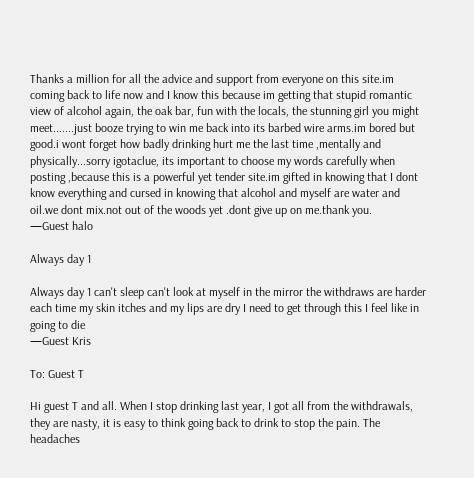Thanks a million for all the advice and support from everyone on this site.im coming back to life now and I know this because im getting that stupid romantic view of alcohol again, the oak bar, fun with the locals, the stunning girl you might meet.......just booze trying to win me back into its barbed wire arms.im bored but good.i wont forget how badly drinking hurt me the last time ,mentally and physically...sorry igotaclue, its important to choose my words carefully when posting ,because this is a powerful yet tender site.im gifted in knowing that I dont know everything and cursed in knowing that alcohol and myself are water and oil.we dont mix.not out of the woods yet .dont give up on me.thank you.
—Guest halo

Always day 1

Always day 1 can't sleep can't look at myself in the mirror the withdraws are harder each time my skin itches and my lips are dry I need to get through this I feel like in going to die
—Guest Kris

To: Guest T

Hi guest T and all. When I stop drinking last year, I got all from the withdrawals, they are nasty, it is easy to think going back to drink to stop the pain. The headaches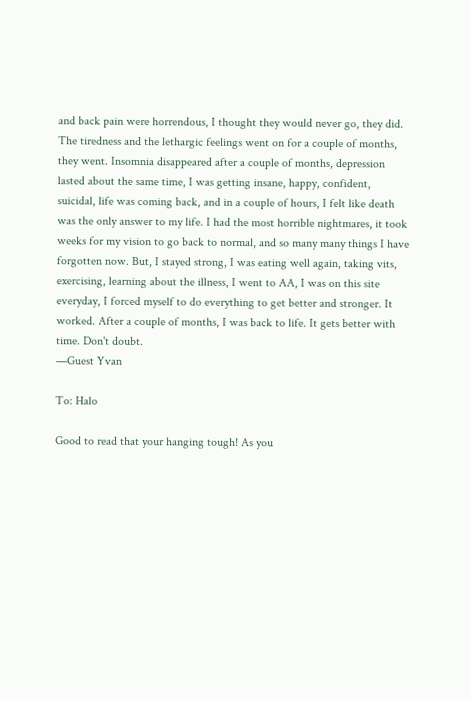and back pain were horrendous, I thought they would never go, they did. The tiredness and the lethargic feelings went on for a couple of months, they went. Insomnia disappeared after a couple of months, depression lasted about the same time, I was getting insane, happy, confident, suicidal, life was coming back, and in a couple of hours, I felt like death was the only answer to my life. I had the most horrible nightmares, it took weeks for my vision to go back to normal, and so many many things I have forgotten now. But, I stayed strong, I was eating well again, taking vits, exercising, learning about the illness, I went to AA, I was on this site everyday, I forced myself to do everything to get better and stronger. It worked. After a couple of months, I was back to life. It gets better with time. Don't doubt.
—Guest Yvan

To: Halo

Good to read that your hanging tough! As you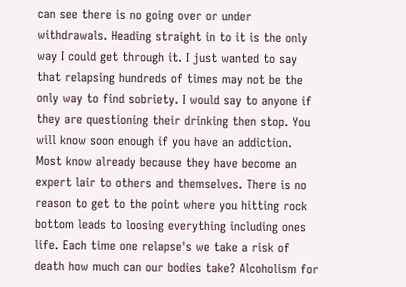can see there is no going over or under withdrawals. Heading straight in to it is the only way I could get through it. I just wanted to say that relapsing hundreds of times may not be the only way to find sobriety. I would say to anyone if they are questioning their drinking then stop. You will know soon enough if you have an addiction. Most know already because they have become an expert lair to others and themselves. There is no reason to get to the point where you hitting rock bottom leads to loosing everything including ones life. Each time one relapse's we take a risk of death how much can our bodies take? Alcoholism for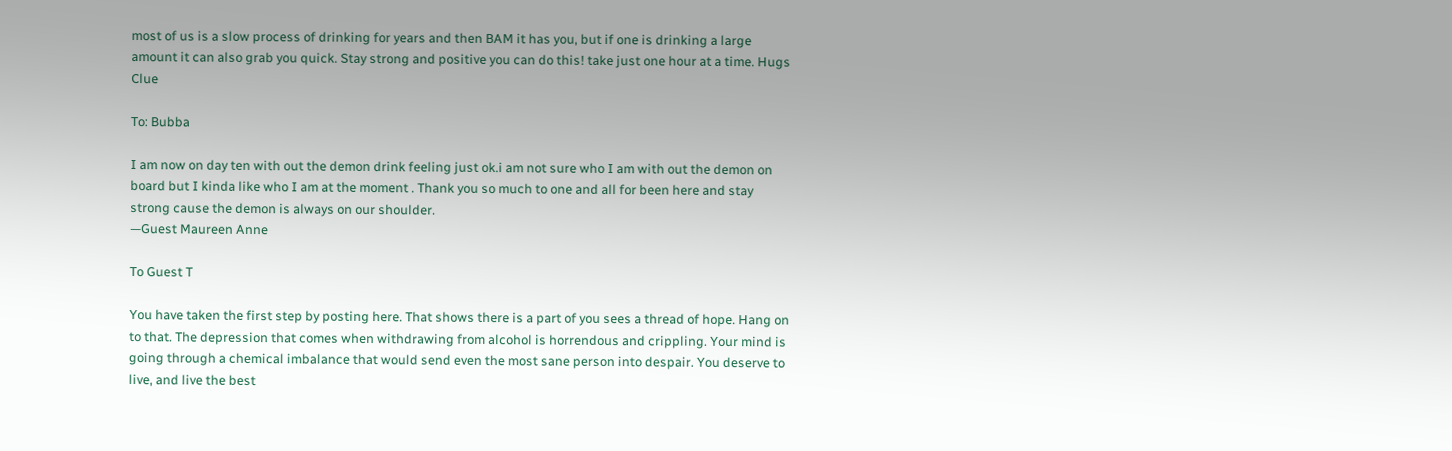most of us is a slow process of drinking for years and then BAM it has you, but if one is drinking a large amount it can also grab you quick. Stay strong and positive you can do this! take just one hour at a time. Hugs Clue

To: Bubba

I am now on day ten with out the demon drink feeling just ok.i am not sure who I am with out the demon on board but I kinda like who I am at the moment . Thank you so much to one and all for been here and stay strong cause the demon is always on our shoulder.
—Guest Maureen Anne

To Guest T

You have taken the first step by posting here. That shows there is a part of you sees a thread of hope. Hang on to that. The depression that comes when withdrawing from alcohol is horrendous and crippling. Your mind is going through a chemical imbalance that would send even the most sane person into despair. You deserve to live, and live the best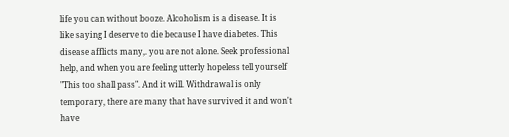life you can without booze. Alcoholism is a disease. It is like saying I deserve to die because I have diabetes. This disease afflicts many,. you are not alone. Seek professional help, and when you are feeling utterly hopeless tell yourself "This too shall pass". And it will. Withdrawal is only temporary, there are many that have survived it and won't have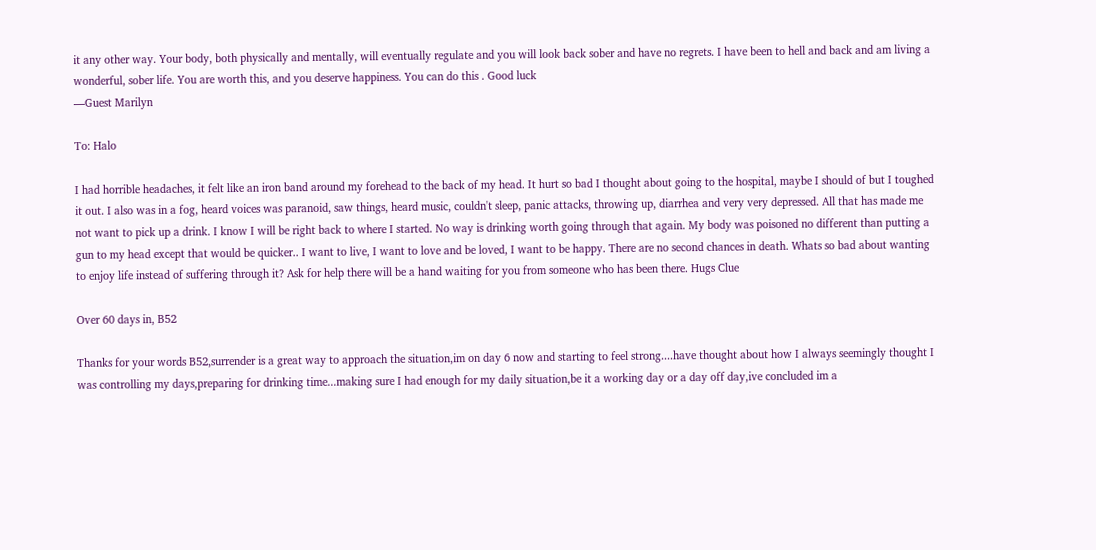it any other way. Your body, both physically and mentally, will eventually regulate and you will look back sober and have no regrets. I have been to hell and back and am living a wonderful, sober life. You are worth this, and you deserve happiness. You can do this . Good luck
—Guest Marilyn

To: Halo

I had horrible headaches, it felt like an iron band around my forehead to the back of my head. It hurt so bad I thought about going to the hospital, maybe I should of but I toughed it out. I also was in a fog, heard voices was paranoid, saw things, heard music, couldn't sleep, panic attacks, throwing up, diarrhea and very very depressed. All that has made me not want to pick up a drink. I know I will be right back to where I started. No way is drinking worth going through that again. My body was poisoned no different than putting a gun to my head except that would be quicker.. I want to live, I want to love and be loved, I want to be happy. There are no second chances in death. Whats so bad about wanting to enjoy life instead of suffering through it? Ask for help there will be a hand waiting for you from someone who has been there. Hugs Clue

Over 60 days in, B52

Thanks for your words B52,surrender is a great way to approach the situation,im on day 6 now and starting to feel strong....have thought about how I always seemingly thought I was controlling my days,preparing for drinking time...making sure I had enough for my daily situation,be it a working day or a day off day,ive concluded im a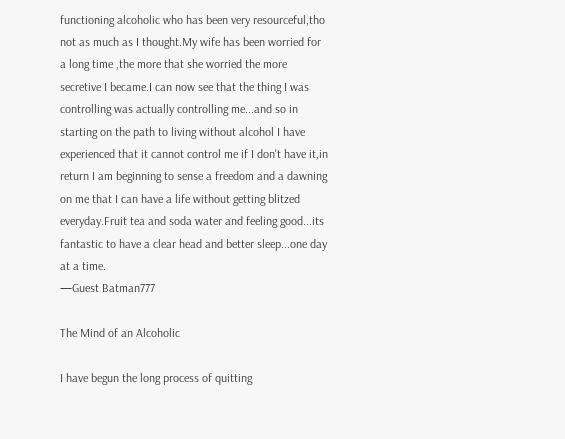functioning alcoholic who has been very resourceful,tho not as much as I thought.My wife has been worried for a long time ,the more that she worried the more secretive I became.I can now see that the thing I was controlling was actually controlling me...and so in starting on the path to living without alcohol I have experienced that it cannot control me if I don't have it,in return I am beginning to sense a freedom and a dawning on me that I can have a life without getting blitzed everyday.Fruit tea and soda water and feeling good...its fantastic to have a clear head and better sleep...one day at a time.
—Guest Batman777

The Mind of an Alcoholic

I have begun the long process of quitting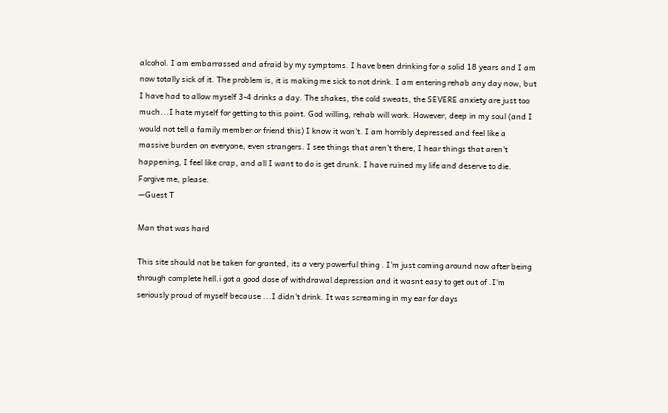alcohol. I am embarrassed and afraid by my symptoms. I have been drinking for a solid 18 years and I am now totally sick of it. The problem is, it is making me sick to not drink. I am entering rehab any day now, but I have had to allow myself 3-4 drinks a day. The shakes, the cold sweats, the SEVERE anxiety are just too much...I hate myself for getting to this point. God willing, rehab will work. However, deep in my soul (and I would not tell a family member or friend this) I know it won't. I am horribly depressed and feel like a massive burden on everyone, even strangers. I see things that aren't there, I hear things that aren't happening, I feel like crap, and all I want to do is get drunk. I have ruined my life and deserve to die. Forgive me, please.
—Guest T

Man that was hard

This site should not be taken for granted, its a very powerful thing . I'm just coming around now after being through complete hell.i got a good dose of withdrawal depression and it wasnt easy to get out of .I'm seriously proud of myself because ...I didn't drink. It was screaming in my ear for days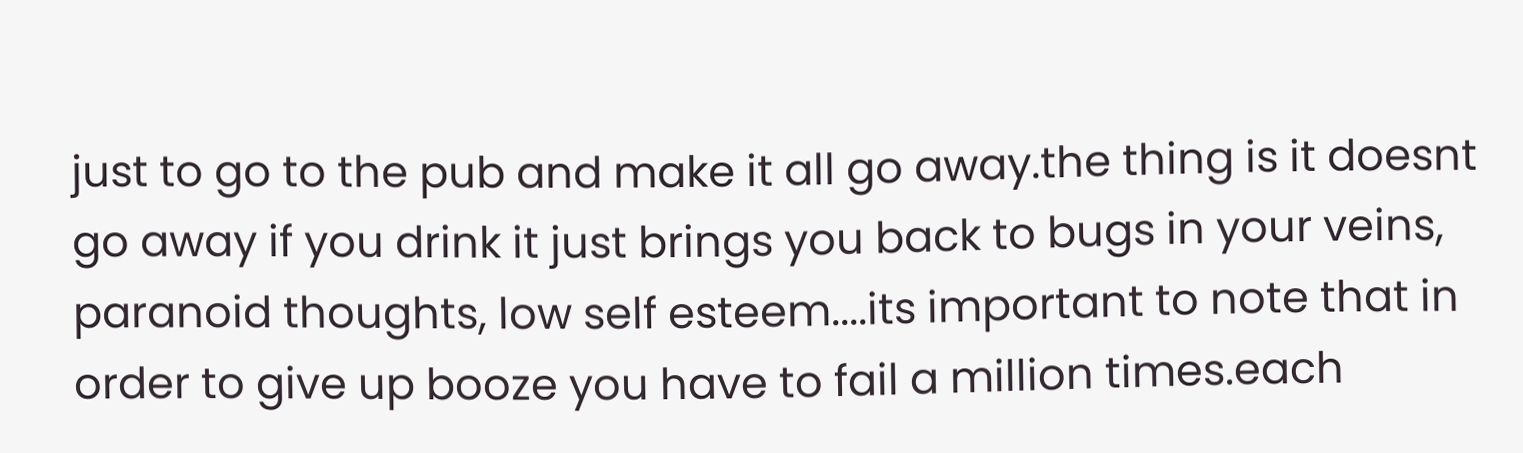just to go to the pub and make it all go away.the thing is it doesnt go away if you drink it just brings you back to bugs in your veins, paranoid thoughts, low self esteem....its important to note that in order to give up booze you have to fail a million times.each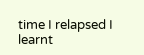time I relapsed I learnt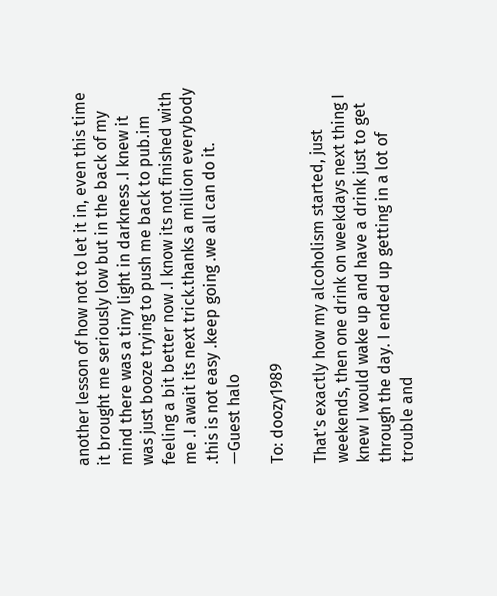another lesson of how not to let it in, even this time it brought me seriously low but in the back of my mind there was a tiny light in darkness .I knew it was just booze trying to push me back to pub.im feeling a bit better now .I know its not finished with me .I await its next trick.thanks a million everybody .this is not easy .keep going .we all can do it.
—Guest halo

To: doozy1989

That's exactly how my alcoholism started, just weekends, then one drink on weekdays next thing I knew I would wake up and have a drink just to get through the day. I ended up getting in a lot of trouble and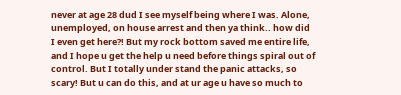never at age 28 dud I see myself being where I was. Alone, unemployed, on house arrest and then ya think.. how did I even get here?! But my rock bottom saved me entire life, and I hope u get the help u need before things spiral out of control. But I totally under stand the panic attacks, so scary! But u can do this, and at ur age u have so much to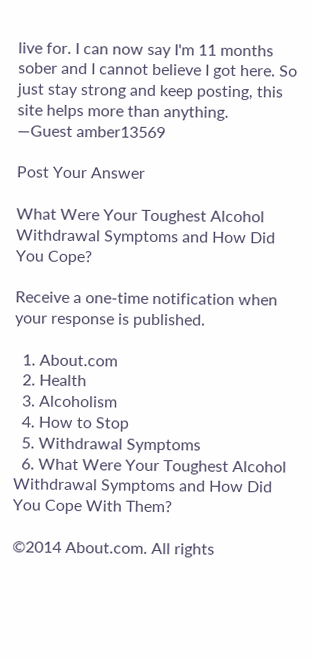live for. I can now say I'm 11 months sober and I cannot believe I got here. So just stay strong and keep posting, this site helps more than anything.
—Guest amber13569

Post Your Answer

What Were Your Toughest Alcohol Withdrawal Symptoms and How Did You Cope?

Receive a one-time notification when your response is published.

  1. About.com
  2. Health
  3. Alcoholism
  4. How to Stop
  5. Withdrawal Symptoms
  6. What Were Your Toughest Alcohol Withdrawal Symptoms and How Did You Cope With Them?

©2014 About.com. All rights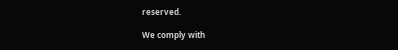reserved.

We comply with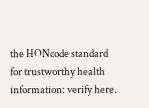the HONcode standard
for trustworthy health
information: verify here.